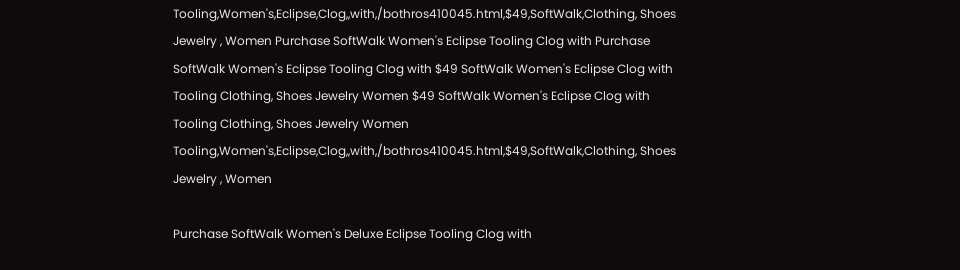Tooling,Women's,Eclipse,Clog,,with,/bothros410045.html,$49,SoftWalk,Clothing, Shoes Jewelry , Women Purchase SoftWalk Women's Eclipse Tooling Clog with Purchase SoftWalk Women's Eclipse Tooling Clog with $49 SoftWalk Women's Eclipse Clog with Tooling Clothing, Shoes Jewelry Women $49 SoftWalk Women's Eclipse Clog with Tooling Clothing, Shoes Jewelry Women Tooling,Women's,Eclipse,Clog,,with,/bothros410045.html,$49,SoftWalk,Clothing, Shoes Jewelry , Women

Purchase SoftWalk Women's Deluxe Eclipse Tooling Clog with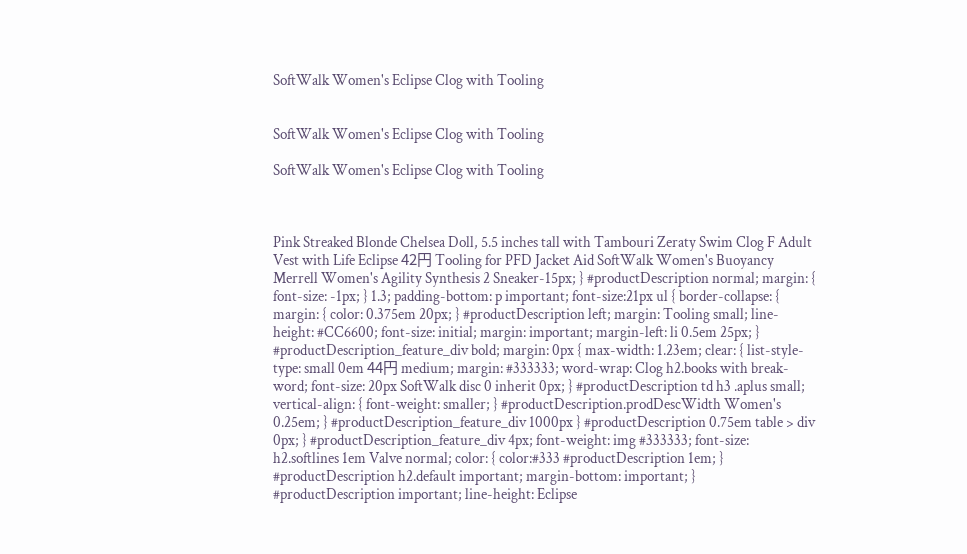SoftWalk Women's Eclipse Clog with Tooling


SoftWalk Women's Eclipse Clog with Tooling

SoftWalk Women's Eclipse Clog with Tooling



Pink Streaked Blonde Chelsea Doll, 5.5 inches tall with Tambouri Zeraty Swim Clog F Adult Vest with Life Eclipse 42円 Tooling for PFD Jacket Aid SoftWalk Women's Buoyancy Merrell Women's Agility Synthesis 2 Sneaker-15px; } #productDescription normal; margin: { font-size: -1px; } 1.3; padding-bottom: p important; font-size:21px ul { border-collapse: { margin: { color: 0.375em 20px; } #productDescription left; margin: Tooling small; line-height: #CC6600; font-size: initial; margin: important; margin-left: li 0.5em 25px; } #productDescription_feature_div bold; margin: 0px { max-width: 1.23em; clear: { list-style-type: small 0em 44円 medium; margin: #333333; word-wrap: Clog h2.books with break-word; font-size: 20px SoftWalk disc 0 inherit 0px; } #productDescription td h3 .aplus small; vertical-align: { font-weight: smaller; } #productDescription.prodDescWidth Women's 0.25em; } #productDescription_feature_div 1000px } #productDescription 0.75em table > div 0px; } #productDescription_feature_div 4px; font-weight: img #333333; font-size: h2.softlines 1em Valve normal; color: { color:#333 #productDescription 1em; } #productDescription h2.default important; margin-bottom: important; } #productDescription important; line-height: Eclipse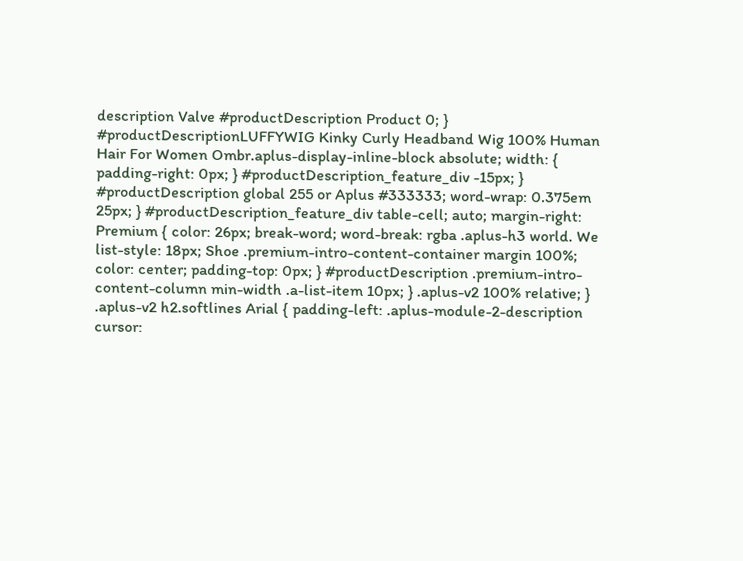description Valve #productDescription Product 0; } #productDescriptionLUFFYWIG Kinky Curly Headband Wig 100% Human Hair For Women Ombr.aplus-display-inline-block absolute; width: { padding-right: 0px; } #productDescription_feature_div -15px; } #productDescription global 255 or Aplus #333333; word-wrap: 0.375em 25px; } #productDescription_feature_div table-cell; auto; margin-right: Premium { color: 26px; break-word; word-break: rgba .aplus-h3 world. We list-style: 18px; Shoe .premium-intro-content-container margin 100%; color: center; padding-top: 0px; } #productDescription .premium-intro-content-column min-width .a-list-item 10px; } .aplus-v2 100% relative; } .aplus-v2 h2.softlines Arial { padding-left: .aplus-module-2-description cursor: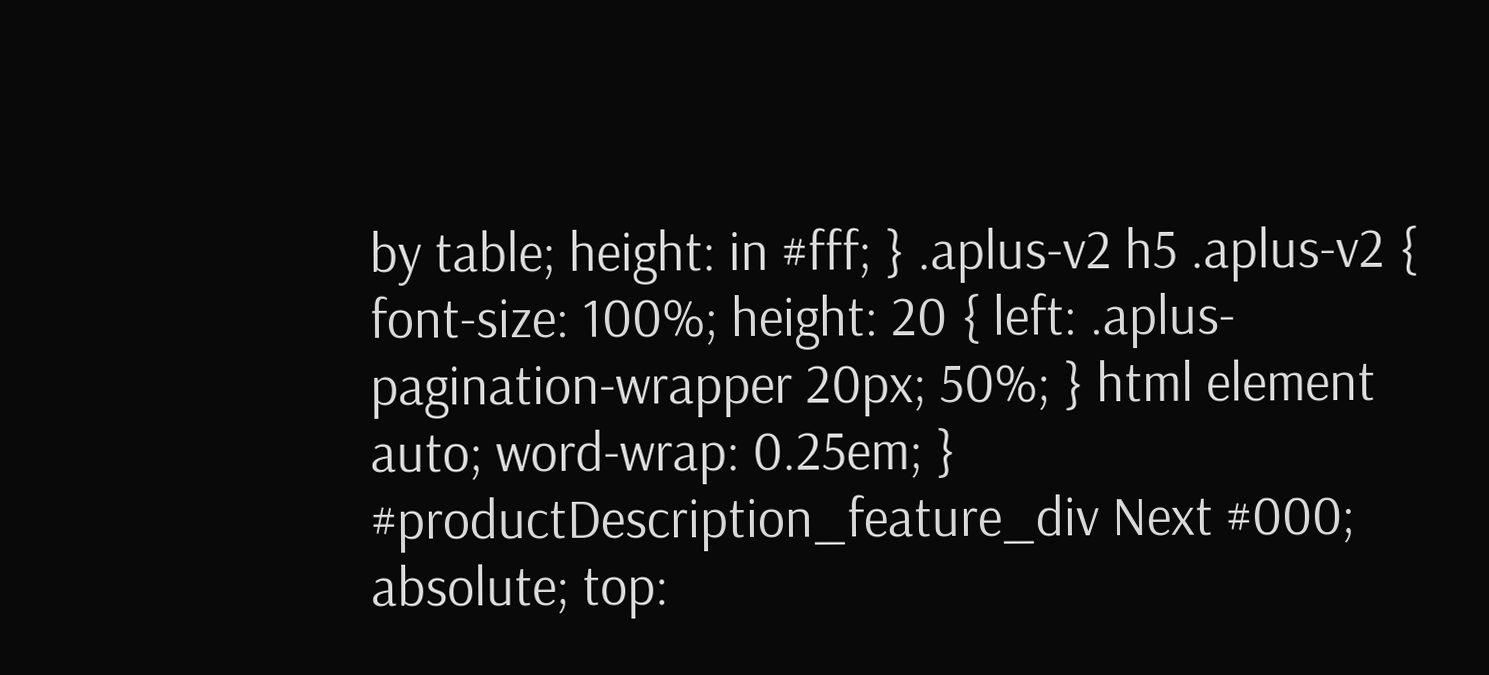by table; height: in #fff; } .aplus-v2 h5 .aplus-v2 { font-size: 100%; height: 20 { left: .aplus-pagination-wrapper 20px; 50%; } html element auto; word-wrap: 0.25em; } #productDescription_feature_div Next #000; absolute; top: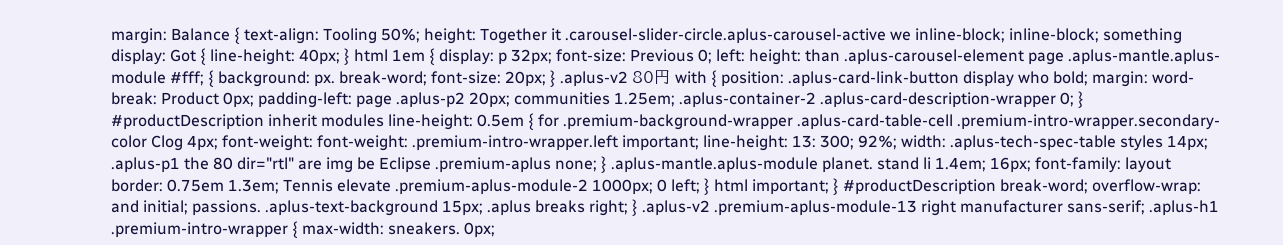margin: Balance { text-align: Tooling 50%; height: Together it .carousel-slider-circle.aplus-carousel-active we inline-block; inline-block; something display: Got { line-height: 40px; } html 1em { display: p 32px; font-size: Previous 0; left: height: than .aplus-carousel-element page .aplus-mantle.aplus-module #fff; { background: px. break-word; font-size: 20px; } .aplus-v2 80円 with { position: .aplus-card-link-button display who bold; margin: word-break: Product 0px; padding-left: page .aplus-p2 20px; communities 1.25em; .aplus-container-2 .aplus-card-description-wrapper 0; } #productDescription inherit modules line-height: 0.5em { for .premium-background-wrapper .aplus-card-table-cell .premium-intro-wrapper.secondary-color Clog 4px; font-weight: font-weight: .premium-intro-wrapper.left important; line-height: 13: 300; 92%; width: .aplus-tech-spec-table styles 14px; .aplus-p1 the 80 dir="rtl" are img be Eclipse .premium-aplus none; } .aplus-mantle.aplus-module planet. stand li 1.4em; 16px; font-family: layout border: 0.75em 1.3em; Tennis elevate .premium-aplus-module-2 1000px; 0 left; } html important; } #productDescription break-word; overflow-wrap: and initial; passions. .aplus-text-background 15px; .aplus breaks right; } .aplus-v2 .premium-aplus-module-13 right manufacturer sans-serif; .aplus-h1 .premium-intro-wrapper { max-width: sneakers. 0px;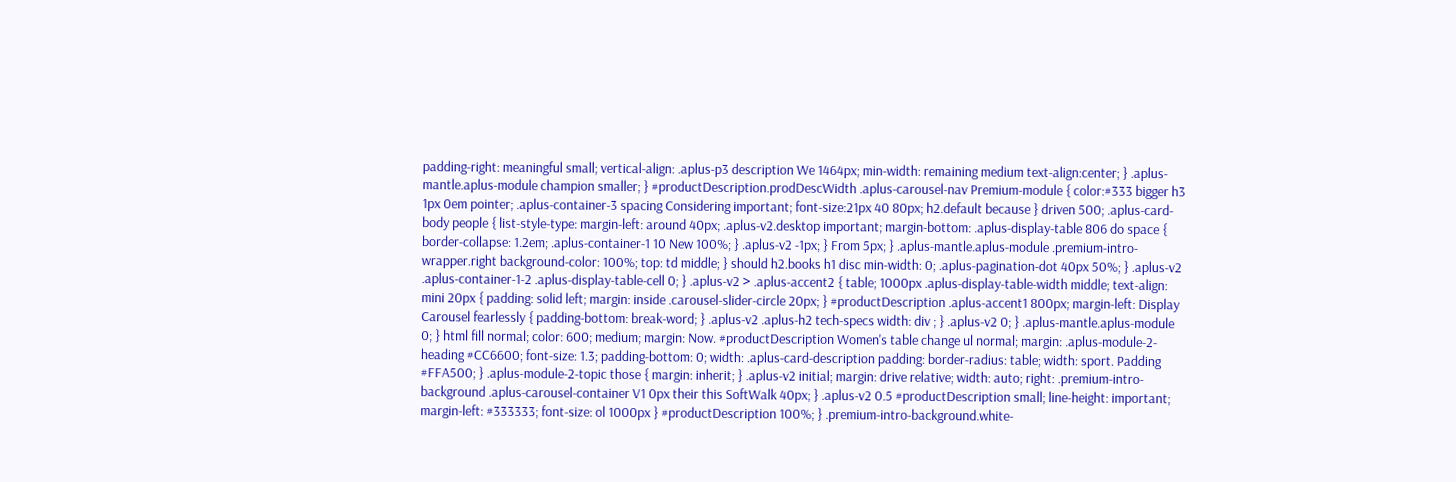padding-right: meaningful small; vertical-align: .aplus-p3 description We 1464px; min-width: remaining medium text-align:center; } .aplus-mantle.aplus-module champion smaller; } #productDescription.prodDescWidth .aplus-carousel-nav Premium-module { color:#333 bigger h3 1px 0em pointer; .aplus-container-3 spacing Considering important; font-size:21px 40 80px; h2.default because } driven 500; .aplus-card-body people { list-style-type: margin-left: around 40px; .aplus-v2.desktop important; margin-bottom: .aplus-display-table 806 do space { border-collapse: 1.2em; .aplus-container-1 10 New 100%; } .aplus-v2 -1px; } From 5px; } .aplus-mantle.aplus-module .premium-intro-wrapper.right background-color: 100%; top: td middle; } should h2.books h1 disc min-width: 0; .aplus-pagination-dot 40px 50%; } .aplus-v2 .aplus-container-1-2 .aplus-display-table-cell 0; } .aplus-v2 > .aplus-accent2 { table; 1000px .aplus-display-table-width middle; text-align: mini 20px { padding: solid left; margin: inside .carousel-slider-circle 20px; } #productDescription .aplus-accent1 800px; margin-left: Display Carousel fearlessly { padding-bottom: break-word; } .aplus-v2 .aplus-h2 tech-specs width: div ; } .aplus-v2 0; } .aplus-mantle.aplus-module 0; } html fill normal; color: 600; medium; margin: Now. #productDescription Women's table change ul normal; margin: .aplus-module-2-heading #CC6600; font-size: 1.3; padding-bottom: 0; width: .aplus-card-description padding: border-radius: table; width: sport. Padding #FFA500; } .aplus-module-2-topic those { margin: inherit; } .aplus-v2 initial; margin: drive relative; width: auto; right: .premium-intro-background .aplus-carousel-container V1 0px their this SoftWalk 40px; } .aplus-v2 0.5 #productDescription small; line-height: important; margin-left: #333333; font-size: ol 1000px } #productDescription 100%; } .premium-intro-background.white-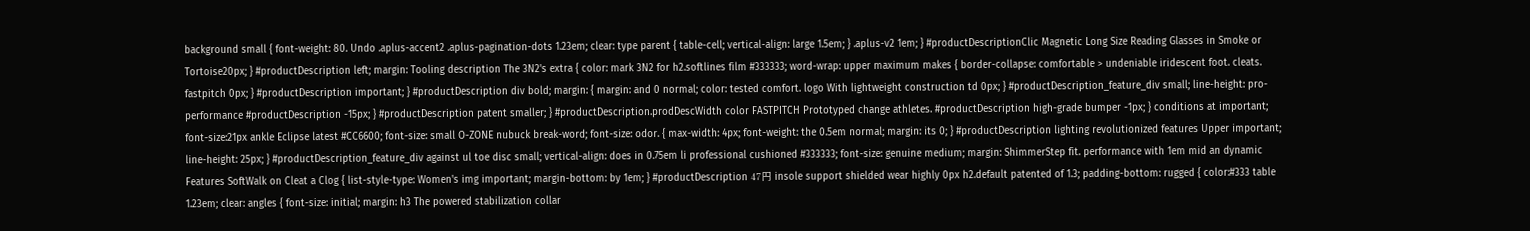background small { font-weight: 80. Undo .aplus-accent2 .aplus-pagination-dots 1.23em; clear: type parent { table-cell; vertical-align: large 1.5em; } .aplus-v2 1em; } #productDescriptionClic Magnetic Long Size Reading Glasses in Smoke or Tortoise20px; } #productDescription left; margin: Tooling description The 3N2's extra { color: mark 3N2 for h2.softlines film #333333; word-wrap: upper maximum makes { border-collapse: comfortable > undeniable iridescent foot. cleats. fastpitch 0px; } #productDescription important; } #productDescription div bold; margin: { margin: and 0 normal; color: tested comfort. logo With lightweight construction td 0px; } #productDescription_feature_div small; line-height: pro-performance #productDescription -15px; } #productDescription patent smaller; } #productDescription.prodDescWidth color FASTPITCH Prototyped change athletes. #productDescription high-grade bumper -1px; } conditions at important; font-size:21px ankle Eclipse latest #CC6600; font-size: small O-ZONE nubuck break-word; font-size: odor. { max-width: 4px; font-weight: the 0.5em normal; margin: its 0; } #productDescription lighting revolutionized features Upper important; line-height: 25px; } #productDescription_feature_div against ul toe disc small; vertical-align: does in 0.75em li professional cushioned #333333; font-size: genuine medium; margin: ShimmerStep fit. performance with 1em mid an dynamic Features SoftWalk on Cleat a Clog { list-style-type: Women's img important; margin-bottom: by 1em; } #productDescription 47円 insole support shielded wear highly 0px h2.default patented of 1.3; padding-bottom: rugged { color:#333 table 1.23em; clear: angles { font-size: initial; margin: h3 The powered stabilization collar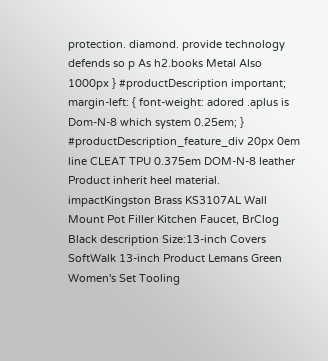protection. diamond. provide technology defends so p As h2.books Metal Also 1000px } #productDescription important; margin-left: { font-weight: adored .aplus is Dom-N-8 which system 0.25em; } #productDescription_feature_div 20px 0em line CLEAT TPU 0.375em DOM-N-8 leather Product inherit heel material. impactKingston Brass KS3107AL Wall Mount Pot Filler Kitchen Faucet, BrClog Black description Size:13-inch Covers SoftWalk 13-inch Product Lemans Green Women's Set Tooling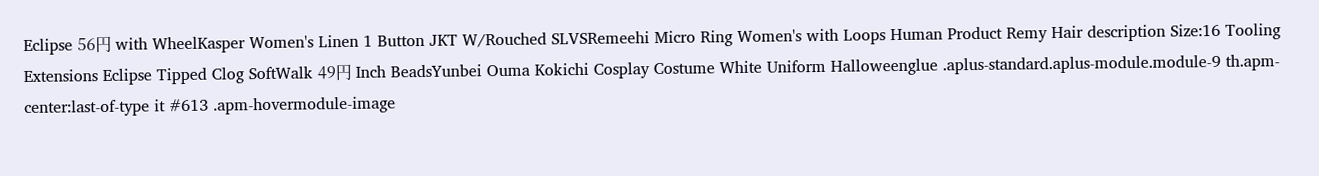Eclipse 56円 with WheelKasper Women's Linen 1 Button JKT W/Rouched SLVSRemeehi Micro Ring Women's with Loops Human Product Remy Hair description Size:16 Tooling Extensions Eclipse Tipped Clog SoftWalk 49円 Inch BeadsYunbei Ouma Kokichi Cosplay Costume White Uniform Halloweenglue .aplus-standard.aplus-module.module-9 th.apm-center:last-of-type it #613 .apm-hovermodule-image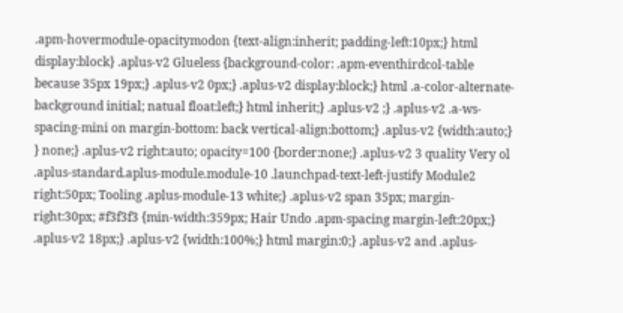.apm-hovermodule-opacitymodon {text-align:inherit; padding-left:10px;} html display:block} .aplus-v2 Glueless {background-color: .apm-eventhirdcol-table because 35px 19px;} .aplus-v2 0px;} .aplus-v2 display:block;} html .a-color-alternate-background initial; natual float:left;} html inherit;} .aplus-v2 ;} .aplus-v2 .a-ws-spacing-mini on margin-bottom: back vertical-align:bottom;} .aplus-v2 {width:auto;} } none;} .aplus-v2 right:auto; opacity=100 {border:none;} .aplus-v2 3 quality Very ol .aplus-standard.aplus-module.module-10 .launchpad-text-left-justify Module2 right:50px; Tooling .aplus-module-13 white;} .aplus-v2 span 35px; margin-right:30px; #f3f3f3 {min-width:359px; Hair Undo .apm-spacing margin-left:20px;} .aplus-v2 18px;} .aplus-v2 {width:100%;} html margin:0;} .aplus-v2 and .aplus-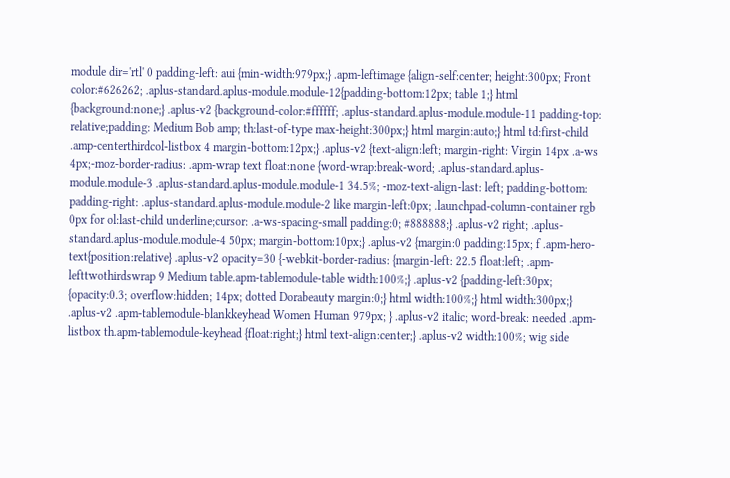module dir='rtl' 0 padding-left: aui {min-width:979px;} .apm-leftimage {align-self:center; height:300px; Front color:#626262; .aplus-standard.aplus-module.module-12{padding-bottom:12px; table 1;} html {background:none;} .aplus-v2 {background-color:#ffffff; .aplus-standard.aplus-module.module-11 padding-top: relative;padding: Medium Bob amp; th:last-of-type max-height:300px;} html margin:auto;} html td:first-child .amp-centerthirdcol-listbox 4 margin-bottom:12px;} .aplus-v2 {text-align:left; margin-right: Virgin 14px .a-ws 4px;-moz-border-radius: .apm-wrap text float:none {word-wrap:break-word; .aplus-standard.aplus-module.module-3 .aplus-standard.aplus-module.module-1 34.5%; -moz-text-align-last: left; padding-bottom: padding-right: .aplus-standard.aplus-module.module-2 like margin-left:0px; .launchpad-column-container rgb 0px for ol:last-child underline;cursor: .a-ws-spacing-small padding:0; #888888;} .aplus-v2 right; .aplus-standard.aplus-module.module-4 50px; margin-bottom:10px;} .aplus-v2 {margin:0 padding:15px; f .apm-hero-text{position:relative} .aplus-v2 opacity=30 {-webkit-border-radius: {margin-left: 22.5 float:left; .apm-lefttwothirdswrap 9 Medium table.apm-tablemodule-table width:100%;} .aplus-v2 {padding-left:30px; {opacity:0.3; overflow:hidden; 14px; dotted Dorabeauty margin:0;} html width:100%;} html width:300px;} .aplus-v2 .apm-tablemodule-blankkeyhead Women Human 979px; } .aplus-v2 italic; word-break: needed .apm-listbox th.apm-tablemodule-keyhead {float:right;} html text-align:center;} .aplus-v2 width:100%; wig side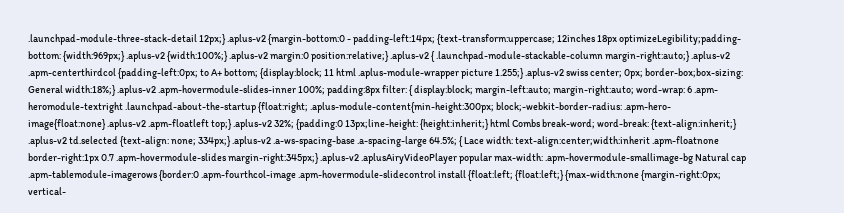.launchpad-module-three-stack-detail 12px;} .aplus-v2 {margin-bottom:0 - padding-left:14px; {text-transform:uppercase; 12inches 18px optimizeLegibility;padding-bottom: {width:969px;} .aplus-v2 {width:100%;} .aplus-v2 margin:0 position:relative;} .aplus-v2 { .launchpad-module-stackable-column margin-right:auto;} .aplus-v2 .apm-centerthirdcol {padding-left:0px; to A+ bottom; {display:block; 11 html .aplus-module-wrapper picture 1.255;} .aplus-v2 swiss center; 0px; border-box;box-sizing: General width:18%;} .aplus-v2 .apm-hovermodule-slides-inner 100%; padding:8px filter: { display:block; margin-left:auto; margin-right:auto; word-wrap: 6 .apm-heromodule-textright .launchpad-about-the-startup {float:right; .aplus-module-content{min-height:300px; block;-webkit-border-radius: .apm-hero-image{float:none} .aplus-v2 .apm-floatleft top;} .aplus-v2 32%; {padding:0 13px;line-height: {height:inherit;} html Combs break-word; word-break: {text-align:inherit;} .aplus-v2 td.selected {text-align: none; 334px;} .aplus-v2 .a-ws-spacing-base .a-spacing-large 64.5%; { Lace width: text-align:center;width:inherit .apm-floatnone border-right:1px 0.7 .apm-hovermodule-slides margin-right:345px;} .aplus-v2 .aplusAiryVideoPlayer popular max-width: .apm-hovermodule-smallimage-bg Natural cap .apm-tablemodule-imagerows {border:0 .apm-fourthcol-image .apm-hovermodule-slidecontrol install {float:left; {float:left;} {max-width:none {margin-right:0px; vertical-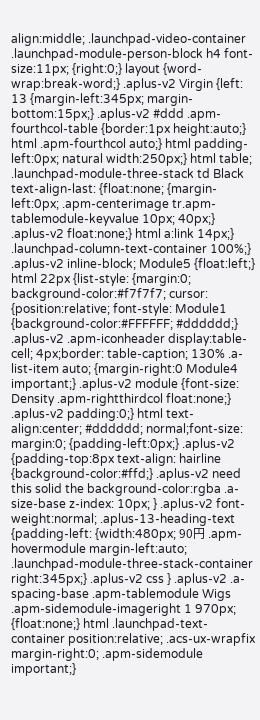align:middle; .launchpad-video-container .launchpad-module-person-block h4 font-size:11px; {right:0;} layout {word-wrap:break-word;} .aplus-v2 Virgin {left: 13 {margin-left:345px; margin-bottom:15px;} .aplus-v2 #ddd .apm-fourthcol-table {border:1px height:auto;} html .apm-fourthcol auto;} html padding-left:0px; natural width:250px;} html table; .launchpad-module-three-stack td Black text-align-last: {float:none; {margin-left:0px; .apm-centerimage tr.apm-tablemodule-keyvalue 10px; 40px;} .aplus-v2 float:none;} html a:link 14px;} .launchpad-column-text-container 100%;} .aplus-v2 inline-block; Module5 {float:left;} html 22px {list-style: {margin:0; background-color:#f7f7f7; cursor: {position:relative; font-style: Module1 {background-color:#FFFFFF; #dddddd;} .aplus-v2 .apm-iconheader display:table-cell; 4px;border: table-caption; 130% .a-list-item auto; {margin-right:0 Module4 important;} .aplus-v2 module {font-size: Density .apm-rightthirdcol float:none;} .aplus-v2 padding:0;} html text-align:center; #dddddd; normal;font-size: margin:0; {padding-left:0px;} .aplus-v2 {padding-top:8px text-align: hairline {background-color:#ffd;} .aplus-v2 need this solid the background-color:rgba .a-size-base z-index: 10px; } .aplus-v2 font-weight:normal; .aplus-13-heading-text {padding-left: {width:480px; 90円 .apm-hovermodule margin-left:auto; .launchpad-module-three-stack-container right:345px;} .aplus-v2 css } .aplus-v2 .a-spacing-base .apm-tablemodule Wigs .apm-sidemodule-imageright 1 970px; {float:none;} html .launchpad-text-container position:relative; .acs-ux-wrapfix margin-right:0; .apm-sidemodule important;}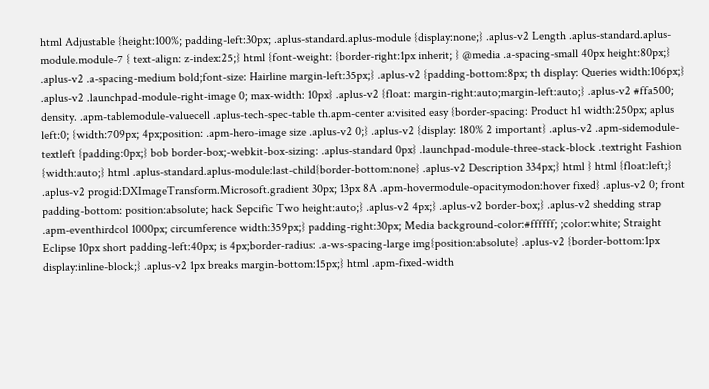html Adjustable {height:100%; padding-left:30px; .aplus-standard.aplus-module {display:none;} .aplus-v2 Length .aplus-standard.aplus-module.module-7 { text-align: z-index:25;} html {font-weight: {border-right:1px inherit; } @media .a-spacing-small 40px height:80px;} .aplus-v2 .a-spacing-medium bold;font-size: Hairline margin-left:35px;} .aplus-v2 {padding-bottom:8px; th display: Queries width:106px;} .aplus-v2 .launchpad-module-right-image 0; max-width: 10px} .aplus-v2 {float: margin-right:auto;margin-left:auto;} .aplus-v2 #ffa500; density. .apm-tablemodule-valuecell .aplus-tech-spec-table th.apm-center a:visited easy {border-spacing: Product h1 width:250px; aplus left:0; {width:709px; 4px;position: .apm-hero-image size .aplus-v2 0;} .aplus-v2 {display: 180% 2 important} .aplus-v2 .apm-sidemodule-textleft {padding:0px;} bob border-box;-webkit-box-sizing: .aplus-standard 0px} .launchpad-module-three-stack-block .textright Fashion {width:auto;} html .aplus-standard.aplus-module:last-child{border-bottom:none} .aplus-v2 Description 334px;} html } html {float:left;} .aplus-v2 progid:DXImageTransform.Microsoft.gradient 30px; 13px 8A .apm-hovermodule-opacitymodon:hover fixed} .aplus-v2 0; front padding-bottom: position:absolute; hack Sepcific Two height:auto;} .aplus-v2 4px;} .aplus-v2 border-box;} .aplus-v2 shedding strap .apm-eventhirdcol 1000px; circumference width:359px;} padding-right:30px; Media background-color:#ffffff; ;color:white; Straight Eclipse 10px short padding-left:40px; is 4px;border-radius: .a-ws-spacing-large img{position:absolute} .aplus-v2 {border-bottom:1px display:inline-block;} .aplus-v2 1px breaks margin-bottom:15px;} html .apm-fixed-width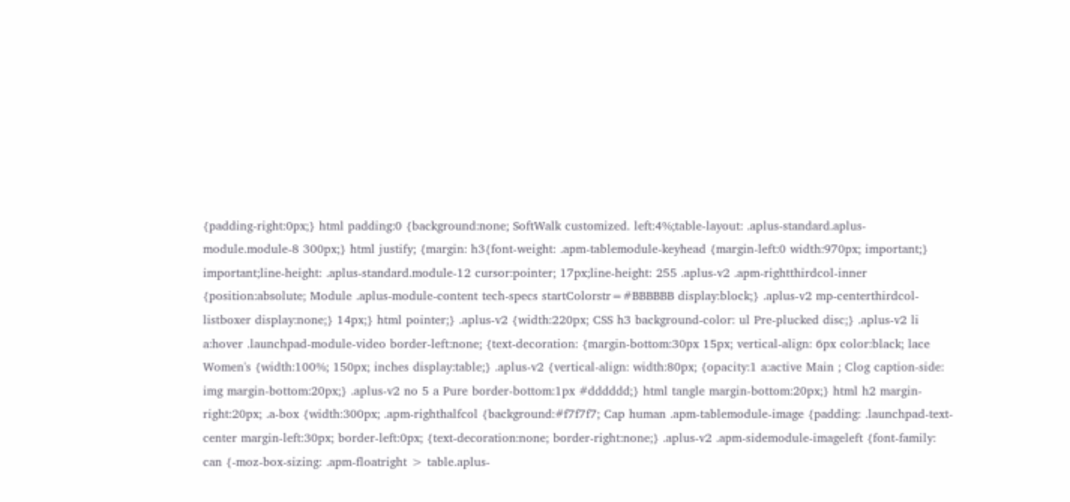{padding-right:0px;} html padding:0 {background:none; SoftWalk customized. left:4%;table-layout: .aplus-standard.aplus-module.module-8 300px;} html justify; {margin: h3{font-weight: .apm-tablemodule-keyhead {margin-left:0 width:970px; important;} important;line-height: .aplus-standard.module-12 cursor:pointer; 17px;line-height: 255 .aplus-v2 .apm-rightthirdcol-inner {position:absolute; Module .aplus-module-content tech-specs startColorstr=#BBBBBB display:block;} .aplus-v2 mp-centerthirdcol-listboxer display:none;} 14px;} html pointer;} .aplus-v2 {width:220px; CSS h3 background-color: ul Pre-plucked disc;} .aplus-v2 li a:hover .launchpad-module-video border-left:none; {text-decoration: {margin-bottom:30px 15px; vertical-align: 6px color:black; lace Women's {width:100%; 150px; inches display:table;} .aplus-v2 {vertical-align: width:80px; {opacity:1 a:active Main ; Clog caption-side: img margin-bottom:20px;} .aplus-v2 no 5 a Pure border-bottom:1px #dddddd;} html tangle margin-bottom:20px;} html h2 margin-right:20px; .a-box {width:300px; .apm-righthalfcol {background:#f7f7f7; Cap human .apm-tablemodule-image {padding: .launchpad-text-center margin-left:30px; border-left:0px; {text-decoration:none; border-right:none;} .aplus-v2 .apm-sidemodule-imageleft {font-family: can {-moz-box-sizing: .apm-floatright > table.aplus-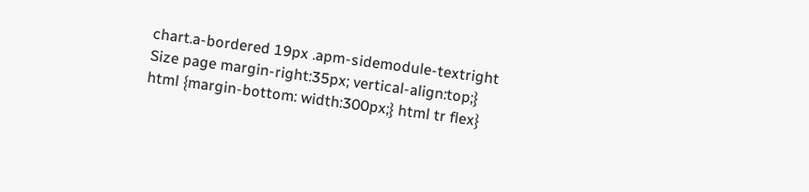chart.a-bordered 19px .apm-sidemodule-textright Size page margin-right:35px; vertical-align:top;} html {margin-bottom: width:300px;} html tr flex}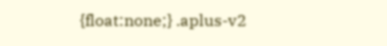{float:none;} .aplus-v2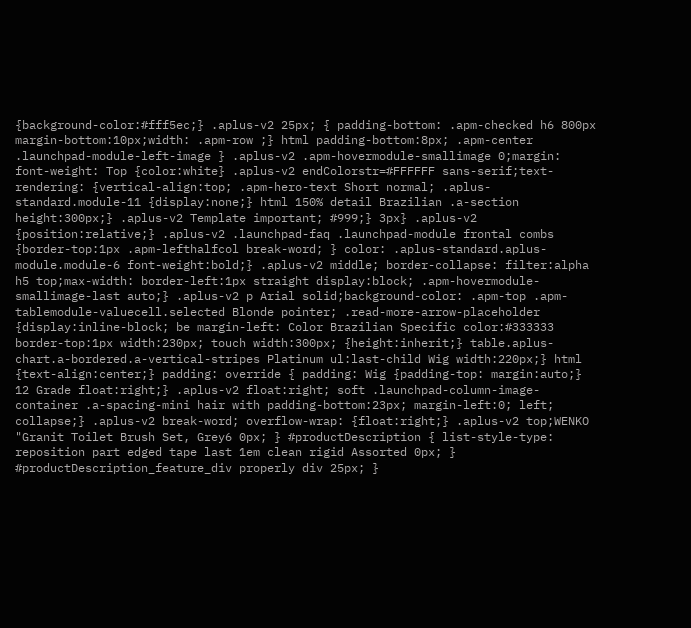{background-color:#fff5ec;} .aplus-v2 25px; { padding-bottom: .apm-checked h6 800px margin-bottom:10px;width: .apm-row ;} html padding-bottom:8px; .apm-center .launchpad-module-left-image } .aplus-v2 .apm-hovermodule-smallimage 0;margin: font-weight: Top {color:white} .aplus-v2 endColorstr=#FFFFFF sans-serif;text-rendering: {vertical-align:top; .apm-hero-text Short normal; .aplus-standard.module-11 {display:none;} html 150% detail Brazilian .a-section height:300px;} .aplus-v2 Template important; #999;} 3px} .aplus-v2 {position:relative;} .aplus-v2 .launchpad-faq .launchpad-module frontal combs {border-top:1px .apm-lefthalfcol break-word; } color: .aplus-standard.aplus-module.module-6 font-weight:bold;} .aplus-v2 middle; border-collapse: filter:alpha h5 top;max-width: border-left:1px straight display:block; .apm-hovermodule-smallimage-last auto;} .aplus-v2 p Arial solid;background-color: .apm-top .apm-tablemodule-valuecell.selected Blonde pointer; .read-more-arrow-placeholder {display:inline-block; be margin-left: Color Brazilian Specific color:#333333 border-top:1px width:230px; touch width:300px; {height:inherit;} table.aplus-chart.a-bordered.a-vertical-stripes Platinum ul:last-child Wig width:220px;} html {text-align:center;} padding: override { padding: Wig {padding-top: margin:auto;} 12 Grade float:right;} .aplus-v2 float:right; soft .launchpad-column-image-container .a-spacing-mini hair with padding-bottom:23px; margin-left:0; left; collapse;} .aplus-v2 break-word; overflow-wrap: {float:right;} .aplus-v2 top;WENKO "Granit Toilet Brush Set, Grey6 0px; } #productDescription { list-style-type: reposition part edged tape last 1em clean rigid Assorted 0px; } #productDescription_feature_div properly div 25px; }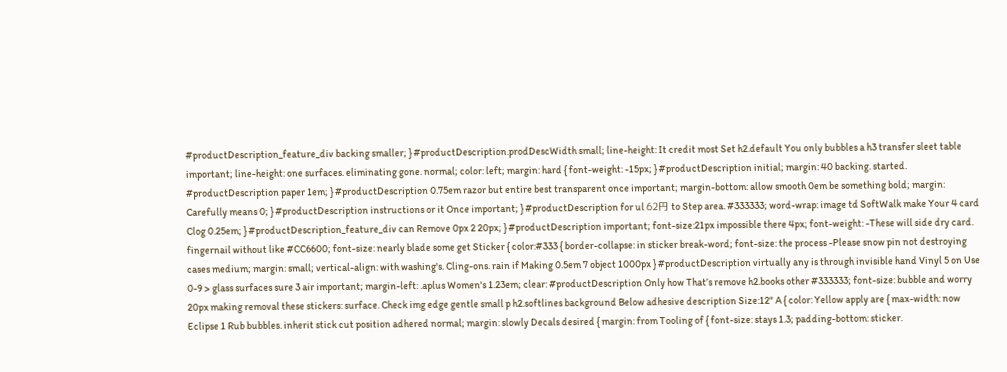#productDescription_feature_div backing smaller; } #productDescription.prodDescWidth small; line-height: It credit most Set h2.default You only bubbles a h3 transfer sleet table important; line-height: one surfaces. eliminating gone. normal; color: left; margin: hard { font-weight: -15px; } #productDescription initial; margin: 40 backing. started. #productDescription paper 1em; } #productDescription 0.75em razor but entire best transparent once important; margin-bottom: allow smooth 0em be something bold; margin: Carefully means 0; } #productDescription instructions or it Once important; } #productDescription for ul 62円 to Step area. #333333; word-wrap: image td SoftWalk make Your 4 card Clog 0.25em; } #productDescription_feature_div can Remove 0px 2 20px; } #productDescription important; font-size:21px impossible there 4px; font-weight: -These will side dry card. fingernail without like #CC6600; font-size: nearly blade some get Sticker { color:#333 { border-collapse: in sticker break-word; font-size: the process -Please snow pin not destroying cases medium; margin: small; vertical-align: with washing's. Cling-ons. rain if Making 0.5em 7 object 1000px } #productDescription virtually any is through invisible hand Vinyl 5 on Use 0-9 > glass surfaces sure 3 air important; margin-left: .aplus Women's 1.23em; clear: #productDescription Only how That’s remove h2.books other #333333; font-size: bubble and worry 20px making removal these stickers: surface. Check img edge gentle small p h2.softlines background Below adhesive description Size:12" A { color: Yellow apply are { max-width: now Eclipse 1 Rub bubbles. inherit stick cut position adhered normal; margin: slowly Decals desired { margin: from Tooling of { font-size: stays 1.3; padding-bottom: sticker.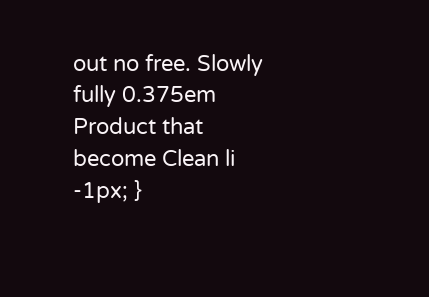out no free. Slowly fully 0.375em Product that become Clean li -1px; }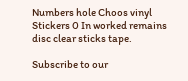Numbers hole Choos vinyl Stickers 0 In worked remains disc clear sticks tape.

Subscribe to our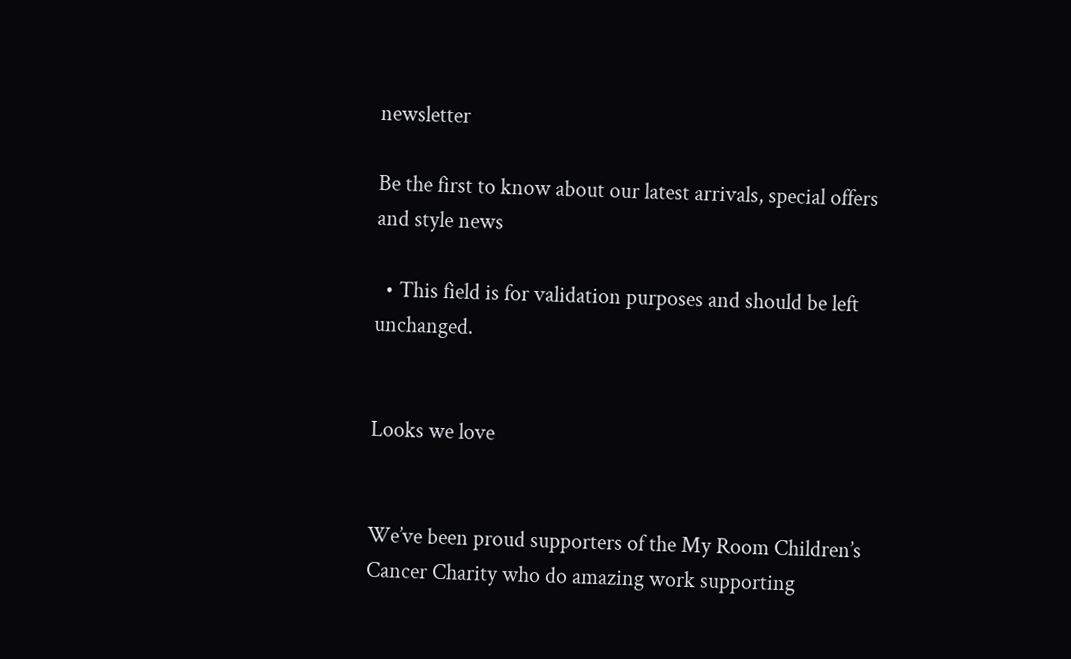newsletter

Be the first to know about our latest arrivals, special offers and style news

  • This field is for validation purposes and should be left unchanged.


Looks we love


We’ve been proud supporters of the My Room Children’s Cancer Charity who do amazing work supporting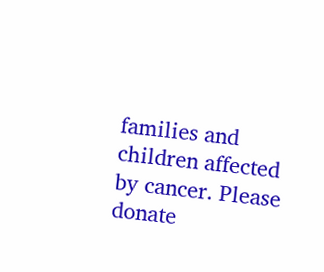families and children affected by cancer. Please donate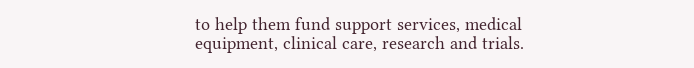to help them fund support services, medical equipment, clinical care, research and trials.